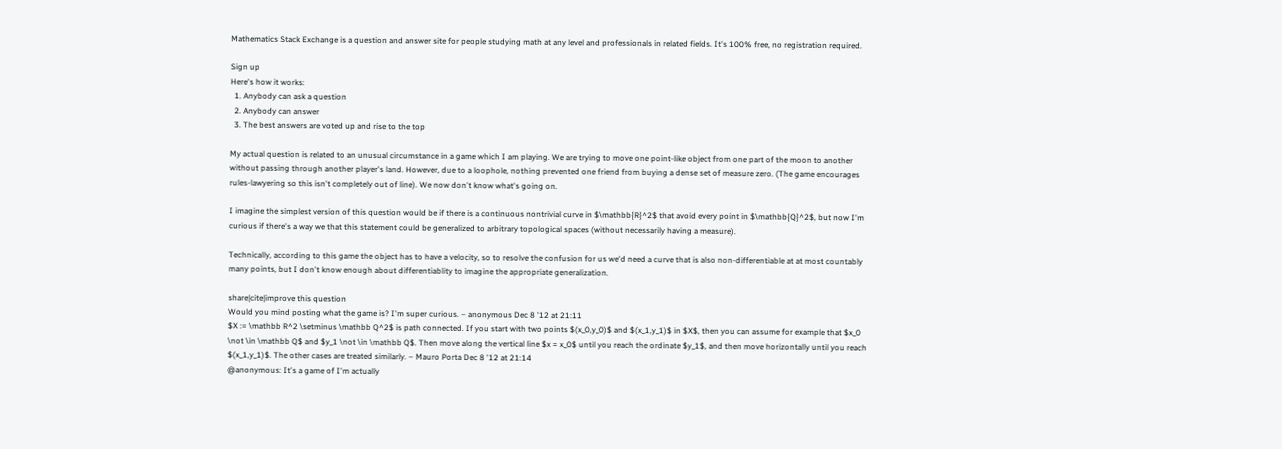Mathematics Stack Exchange is a question and answer site for people studying math at any level and professionals in related fields. It's 100% free, no registration required.

Sign up
Here's how it works:
  1. Anybody can ask a question
  2. Anybody can answer
  3. The best answers are voted up and rise to the top

My actual question is related to an unusual circumstance in a game which I am playing. We are trying to move one point-like object from one part of the moon to another without passing through another player's land. However, due to a loophole, nothing prevented one friend from buying a dense set of measure zero. (The game encourages rules-lawyering so this isn't completely out of line). We now don't know what's going on.

I imagine the simplest version of this question would be if there is a continuous nontrivial curve in $\mathbb{R}^2$ that avoid every point in $\mathbb{Q}^2$, but now I'm curious if there's a way we that this statement could be generalized to arbitrary topological spaces (without necessarily having a measure).

Technically, according to this game the object has to have a velocity, so to resolve the confusion for us we'd need a curve that is also non-differentiable at at most countably many points, but I don't know enough about differentiablity to imagine the appropriate generalization.

share|cite|improve this question
Would you mind posting what the game is? I'm super curious. – anonymous Dec 8 '12 at 21:11
$X := \mathbb R^2 \setminus \mathbb Q^2$ is path connected. If you start with two points $(x_0,y_0)$ and $(x_1,y_1)$ in $X$, then you can assume for example that $x_0 \not \in \mathbb Q$ and $y_1 \not \in \mathbb Q$. Then move along the vertical line $x = x_0$ until you reach the ordinate $y_1$, and then move horizontally until you reach $(x_1,y_1)$. The other cases are treated similarly. – Mauro Porta Dec 8 '12 at 21:14
@anonymous: It's a game of I'm actually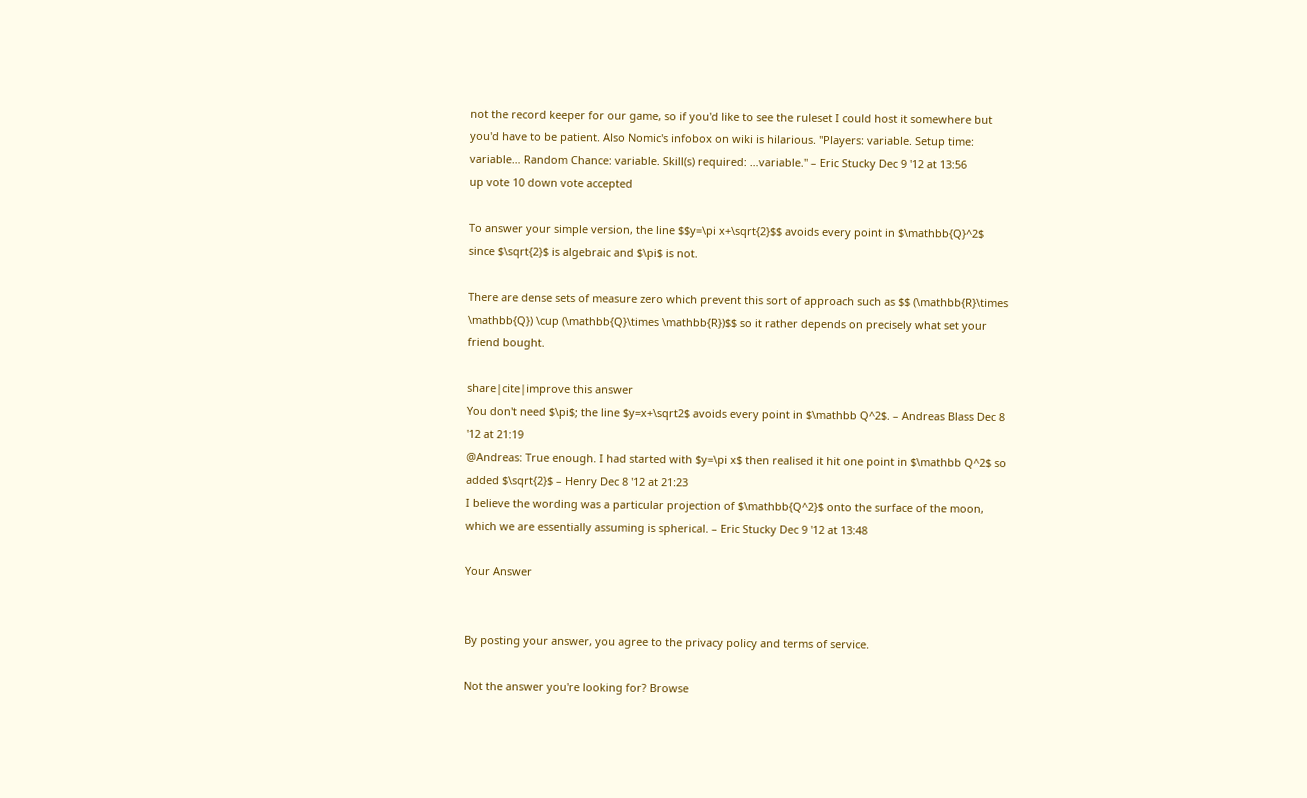not the record keeper for our game, so if you'd like to see the ruleset I could host it somewhere but you'd have to be patient. Also Nomic's infobox on wiki is hilarious. "Players: variable. Setup time: variable… Random Chance: variable. Skill(s) required: …variable." – Eric Stucky Dec 9 '12 at 13:56
up vote 10 down vote accepted

To answer your simple version, the line $$y=\pi x+\sqrt{2}$$ avoids every point in $\mathbb{Q}^2$ since $\sqrt{2}$ is algebraic and $\pi$ is not.

There are dense sets of measure zero which prevent this sort of approach such as $$ (\mathbb{R}\times \mathbb{Q}) \cup (\mathbb{Q}\times \mathbb{R})$$ so it rather depends on precisely what set your friend bought.

share|cite|improve this answer
You don't need $\pi$; the line $y=x+\sqrt2$ avoids every point in $\mathbb Q^2$. – Andreas Blass Dec 8 '12 at 21:19
@Andreas: True enough. I had started with $y=\pi x$ then realised it hit one point in $\mathbb Q^2$ so added $\sqrt{2}$ – Henry Dec 8 '12 at 21:23
I believe the wording was a particular projection of $\mathbb{Q^2}$ onto the surface of the moon, which we are essentially assuming is spherical. – Eric Stucky Dec 9 '12 at 13:48

Your Answer


By posting your answer, you agree to the privacy policy and terms of service.

Not the answer you're looking for? Browse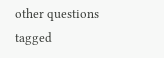other questions tagged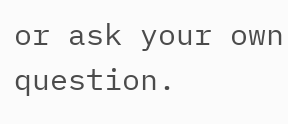or ask your own question.